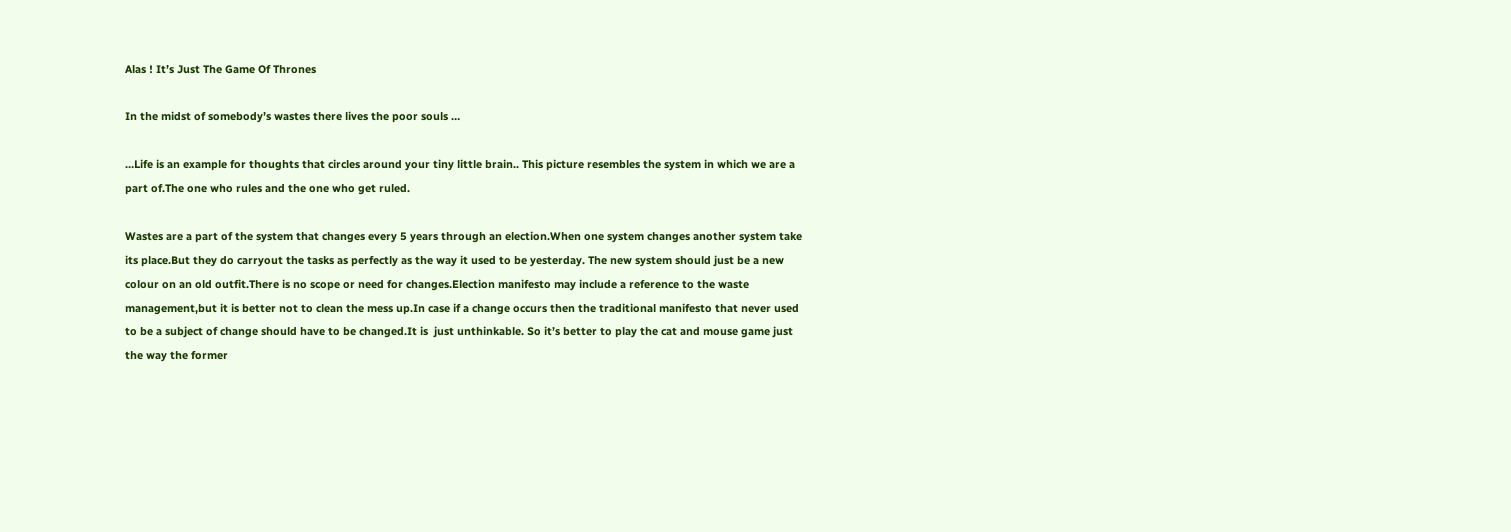Alas ! It’s Just The Game Of Thrones

In the midst of somebody’s wastes there lives the poor souls …

…Life is an example for thoughts that circles around your tiny little brain.. This picture resembles the system in which we are a part of.The one who rules and the one who get ruled.

Wastes are a part of the system that changes every 5 years through an election.When one system changes another system take its place.But they do carryout the tasks as perfectly as the way it used to be yesterday. The new system should just be a new colour on an old outfit.There is no scope or need for changes.Election manifesto may include a reference to the waste management,but it is better not to clean the mess up.In case if a change occurs then the traditional manifesto that never used to be a subject of change should have to be changed.It is  just unthinkable. So it’s better to play the cat and mouse game just the way the former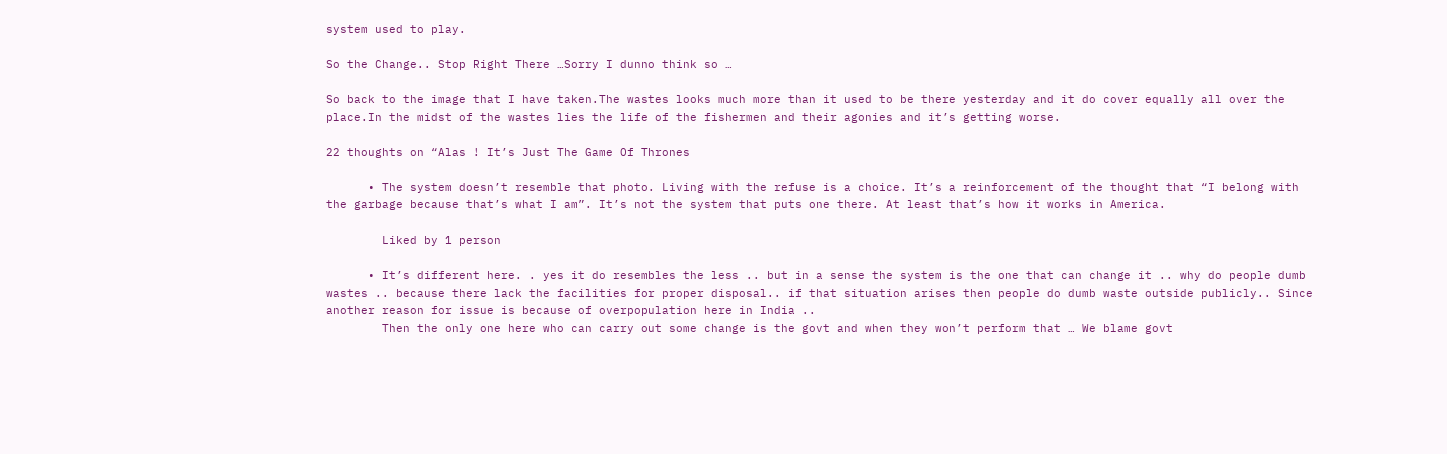system used to play.

So the Change.. Stop Right There …Sorry I dunno think so …

So back to the image that I have taken.The wastes looks much more than it used to be there yesterday and it do cover equally all over the place.In the midst of the wastes lies the life of the fishermen and their agonies and it’s getting worse.

22 thoughts on “Alas ! It’s Just The Game Of Thrones

      • The system doesn’t resemble that photo. Living with the refuse is a choice. It’s a reinforcement of the thought that “I belong with the garbage because that’s what I am”. It’s not the system that puts one there. At least that’s how it works in America.

        Liked by 1 person

      • It’s different here. . yes it do resembles the less .. but in a sense the system is the one that can change it .. why do people dumb wastes .. because there lack the facilities for proper disposal.. if that situation arises then people do dumb waste outside publicly.. Since another reason for issue is because of overpopulation here in India ..
        Then the only one here who can carry out some change is the govt and when they won’t perform that … We blame govt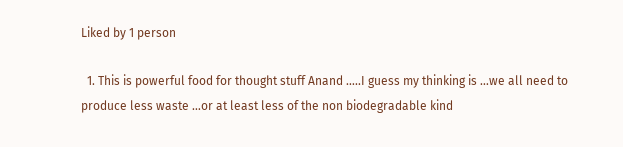Liked by 1 person

  1. This is powerful food for thought stuff Anand …..I guess my thinking is …we all need to produce less waste …or at least less of the non biodegradable kind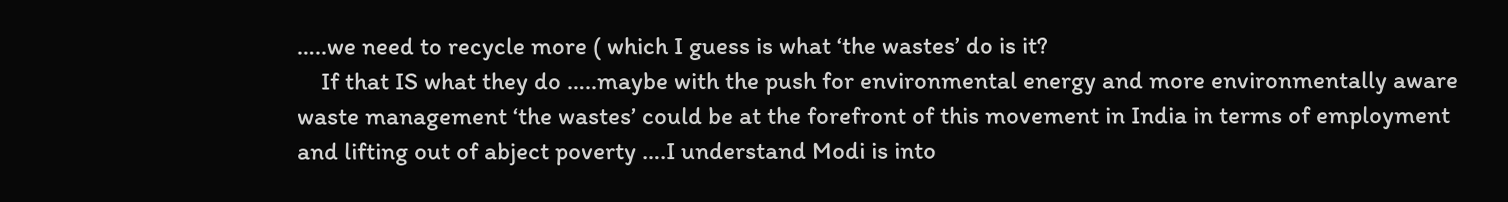…..we need to recycle more ( which I guess is what ‘the wastes’ do is it?
    If that IS what they do …..maybe with the push for environmental energy and more environmentally aware waste management ‘the wastes’ could be at the forefront of this movement in India in terms of employment and lifting out of abject poverty ….I understand Modi is into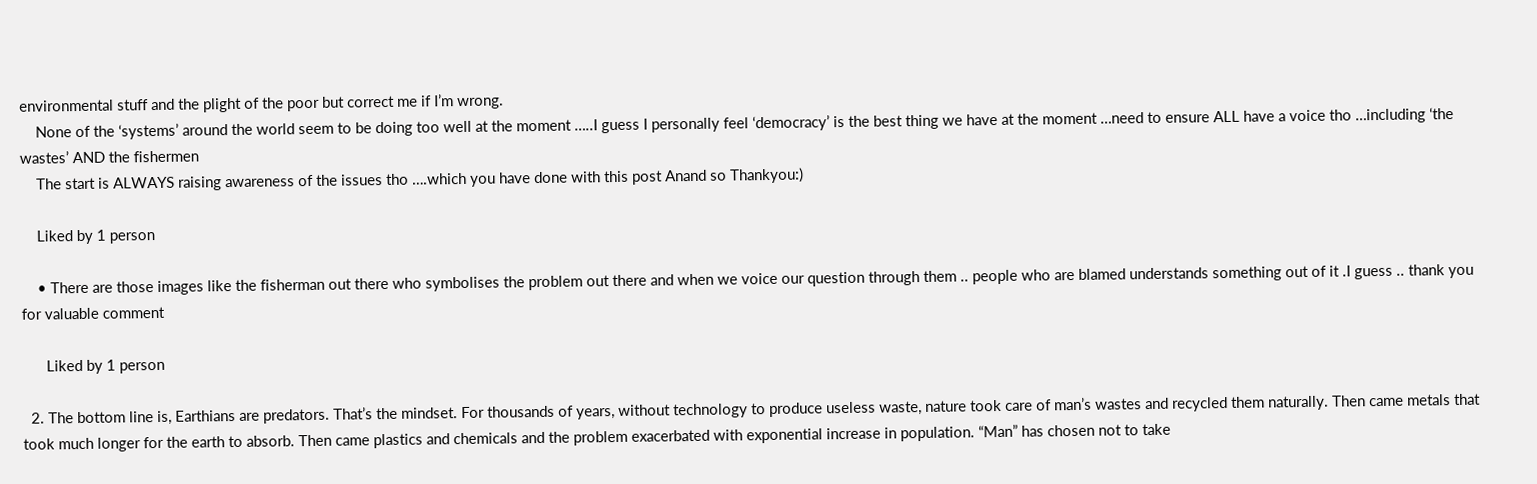environmental stuff and the plight of the poor but correct me if I’m wrong.
    None of the ‘systems’ around the world seem to be doing too well at the moment …..I guess I personally feel ‘democracy’ is the best thing we have at the moment …need to ensure ALL have a voice tho …including ‘the wastes’ AND the fishermen
    The start is ALWAYS raising awareness of the issues tho ….which you have done with this post Anand so Thankyou:)

    Liked by 1 person

    • There are those images like the fisherman out there who symbolises the problem out there and when we voice our question through them .. people who are blamed understands something out of it .I guess .. thank you for valuable comment

      Liked by 1 person

  2. The bottom line is, Earthians are predators. That’s the mindset. For thousands of years, without technology to produce useless waste, nature took care of man’s wastes and recycled them naturally. Then came metals that took much longer for the earth to absorb. Then came plastics and chemicals and the problem exacerbated with exponential increase in population. “Man” has chosen not to take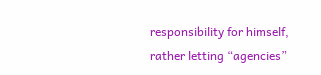responsibility for himself, rather letting “agencies”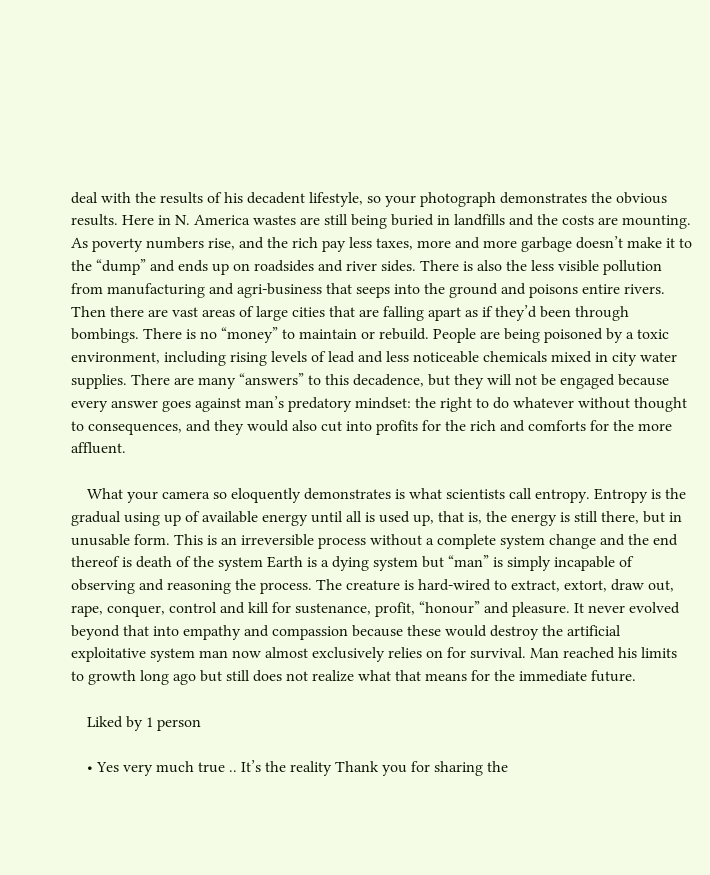deal with the results of his decadent lifestyle, so your photograph demonstrates the obvious results. Here in N. America wastes are still being buried in landfills and the costs are mounting. As poverty numbers rise, and the rich pay less taxes, more and more garbage doesn’t make it to the “dump” and ends up on roadsides and river sides. There is also the less visible pollution from manufacturing and agri-business that seeps into the ground and poisons entire rivers. Then there are vast areas of large cities that are falling apart as if they’d been through bombings. There is no “money” to maintain or rebuild. People are being poisoned by a toxic environment, including rising levels of lead and less noticeable chemicals mixed in city water supplies. There are many “answers” to this decadence, but they will not be engaged because every answer goes against man’s predatory mindset: the right to do whatever without thought to consequences, and they would also cut into profits for the rich and comforts for the more affluent.

    What your camera so eloquently demonstrates is what scientists call entropy. Entropy is the gradual using up of available energy until all is used up, that is, the energy is still there, but in unusable form. This is an irreversible process without a complete system change and the end thereof is death of the system Earth is a dying system but “man” is simply incapable of observing and reasoning the process. The creature is hard-wired to extract, extort, draw out, rape, conquer, control and kill for sustenance, profit, “honour” and pleasure. It never evolved beyond that into empathy and compassion because these would destroy the artificial exploitative system man now almost exclusively relies on for survival. Man reached his limits to growth long ago but still does not realize what that means for the immediate future.

    Liked by 1 person

    • Yes very much true .. It’s the reality Thank you for sharing the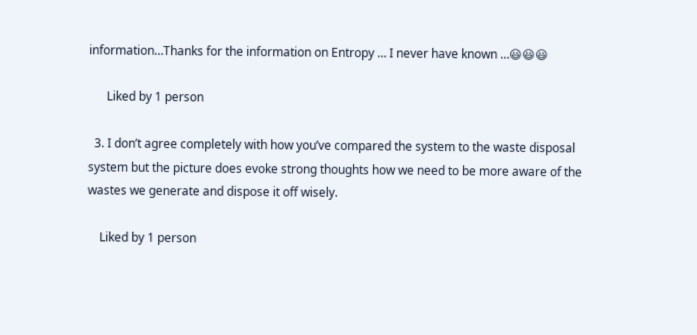information…Thanks for the information on Entropy … I never have known …😃😃😃

      Liked by 1 person

  3. I don’t agree completely with how you’ve compared the system to the waste disposal system but the picture does evoke strong thoughts how we need to be more aware of the wastes we generate and dispose it off wisely.

    Liked by 1 person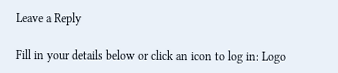Leave a Reply

Fill in your details below or click an icon to log in: Logo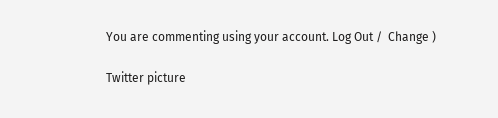You are commenting using your account. Log Out /  Change )

Twitter picture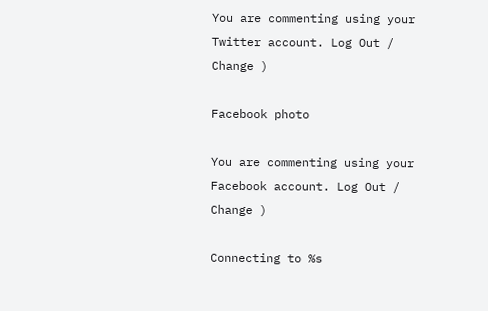You are commenting using your Twitter account. Log Out /  Change )

Facebook photo

You are commenting using your Facebook account. Log Out /  Change )

Connecting to %s